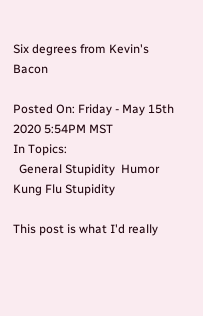Six degrees from Kevin's Bacon

Posted On: Friday - May 15th 2020 5:54PM MST
In Topics:
  General Stupidity  Humor  Kung Flu Stupidity

This post is what I'd really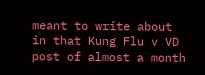meant to write about in that Kung Flu v VD post of almost a month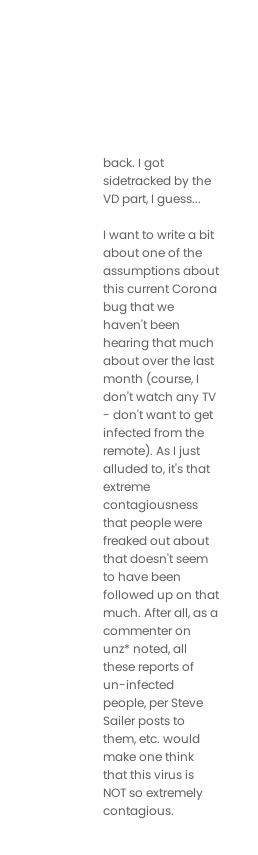back. I got sidetracked by the VD part, I guess...

I want to write a bit about one of the assumptions about this current Corona bug that we haven't been hearing that much about over the last month (course, I don't watch any TV - don't want to get infected from the remote). As I just alluded to, it's that extreme contagiousness that people were freaked out about that doesn't seem to have been followed up on that much. After all, as a commenter on unz* noted, all these reports of un-infected people, per Steve Sailer posts to them, etc. would make one think that this virus is NOT so extremely contagious.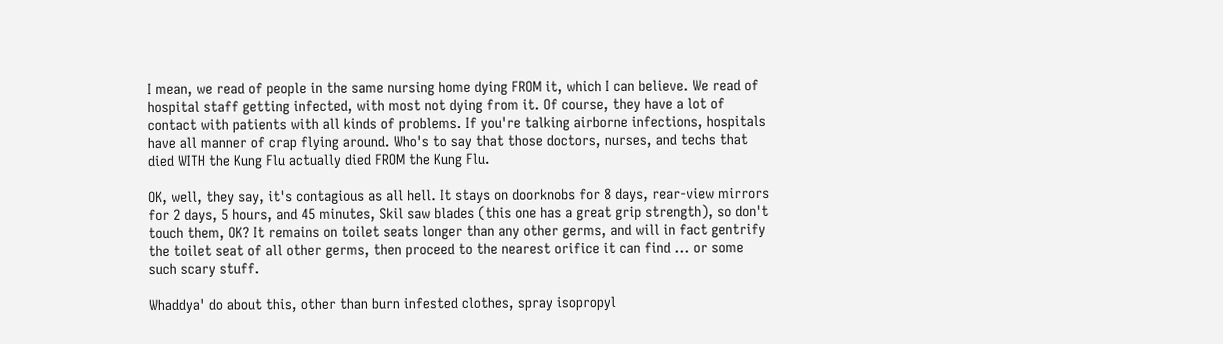I mean, we read of people in the same nursing home dying FROM it, which I can believe. We read of hospital staff getting infected, with most not dying from it. Of course, they have a lot of contact with patients with all kinds of problems. If you're talking airborne infections, hospitals have all manner of crap flying around. Who's to say that those doctors, nurses, and techs that died WITH the Kung Flu actually died FROM the Kung Flu.

OK, well, they say, it's contagious as all hell. It stays on doorknobs for 8 days, rear-view mirrors for 2 days, 5 hours, and 45 minutes, Skil saw blades (this one has a great grip strength), so don't touch them, OK? It remains on toilet seats longer than any other germs, and will in fact gentrify the toilet seat of all other germs, then proceed to the nearest orifice it can find ... or some such scary stuff.

Whaddya' do about this, other than burn infested clothes, spray isopropyl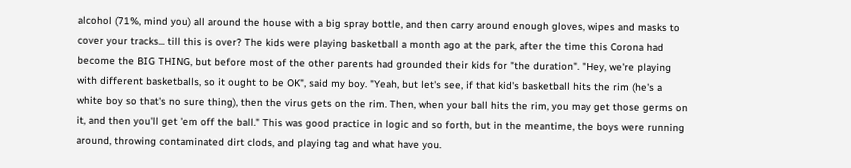alcohol (71%, mind you) all around the house with a big spray bottle, and then carry around enough gloves, wipes and masks to cover your tracks... till this is over? The kids were playing basketball a month ago at the park, after the time this Corona had become the BIG THING, but before most of the other parents had grounded their kids for "the duration". "Hey, we're playing with different basketballs, so it ought to be OK", said my boy. "Yeah, but let's see, if that kid's basketball hits the rim (he's a white boy so that's no sure thing), then the virus gets on the rim. Then, when your ball hits the rim, you may get those germs on it, and then you'll get 'em off the ball." This was good practice in logic and so forth, but in the meantime, the boys were running around, throwing contaminated dirt clods, and playing tag and what have you.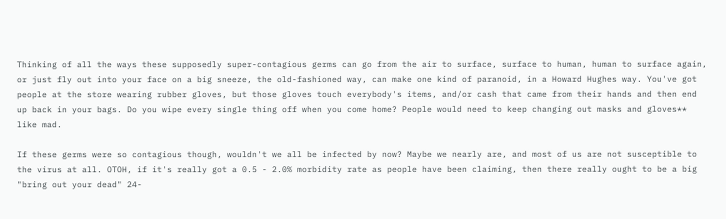Thinking of all the ways these supposedly super-contagious germs can go from the air to surface, surface to human, human to surface again, or just fly out into your face on a big sneeze, the old-fashioned way, can make one kind of paranoid, in a Howard Hughes way. You've got people at the store wearing rubber gloves, but those gloves touch everybody's items, and/or cash that came from their hands and then end up back in your bags. Do you wipe every single thing off when you come home? People would need to keep changing out masks and gloves** like mad.

If these germs were so contagious though, wouldn't we all be infected by now? Maybe we nearly are, and most of us are not susceptible to the virus at all. OTOH, if it's really got a 0.5 - 2.0% morbidity rate as people have been claiming, then there really ought to be a big "bring out your dead" 24-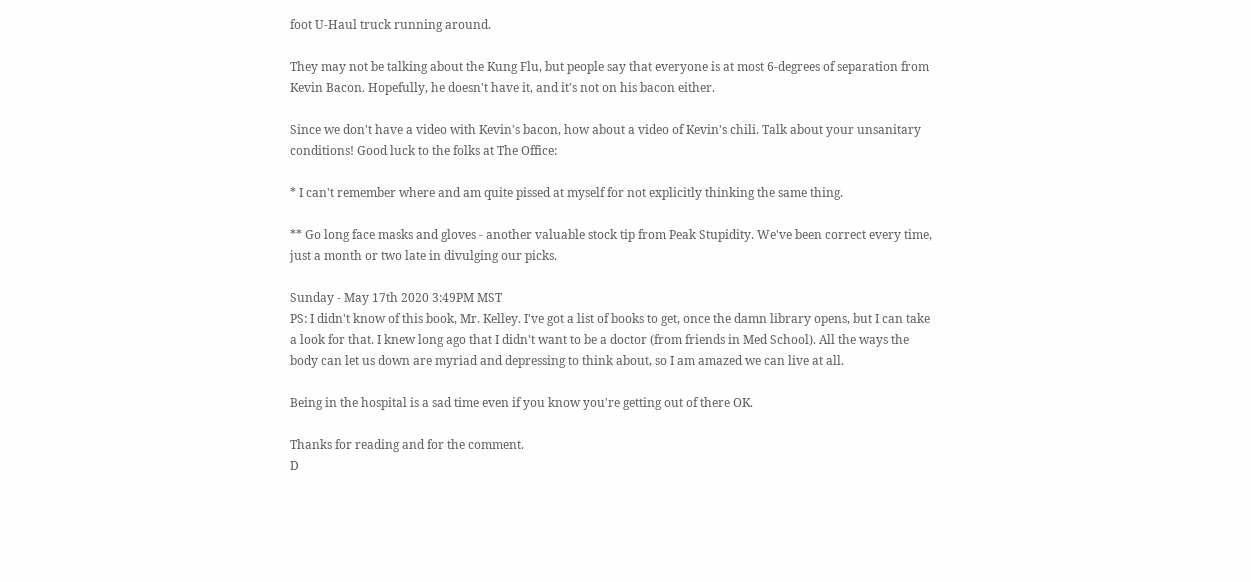foot U-Haul truck running around.

They may not be talking about the Kung Flu, but people say that everyone is at most 6-degrees of separation from Kevin Bacon. Hopefully, he doesn't have it, and it's not on his bacon either.

Since we don't have a video with Kevin's bacon, how about a video of Kevin's chili. Talk about your unsanitary conditions! Good luck to the folks at The Office:

* I can't remember where and am quite pissed at myself for not explicitly thinking the same thing.

** Go long face masks and gloves - another valuable stock tip from Peak Stupidity. We've been correct every time, just a month or two late in divulging our picks.

Sunday - May 17th 2020 3:49PM MST
PS: I didn't know of this book, Mr. Kelley. I've got a list of books to get, once the damn library opens, but I can take a look for that. I knew long ago that I didn't want to be a doctor (from friends in Med School). All the ways the body can let us down are myriad and depressing to think about, so I am amazed we can live at all.

Being in the hospital is a sad time even if you know you're getting out of there OK.

Thanks for reading and for the comment.
D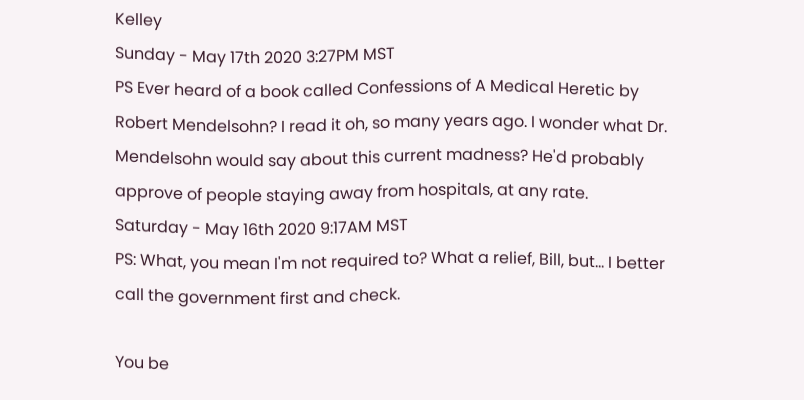Kelley
Sunday - May 17th 2020 3:27PM MST
PS Ever heard of a book called Confessions of A Medical Heretic by Robert Mendelsohn? I read it oh, so many years ago. I wonder what Dr. Mendelsohn would say about this current madness? He'd probably approve of people staying away from hospitals, at any rate.
Saturday - May 16th 2020 9:17AM MST
PS: What, you mean I'm not required to? What a relief, Bill, but... I better call the government first and check.

You be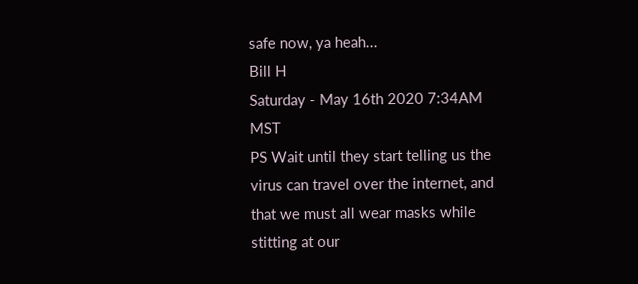safe now, ya heah...
Bill H
Saturday - May 16th 2020 7:34AM MST
PS Wait until they start telling us the virus can travel over the internet, and that we must all wear masks while stitting at our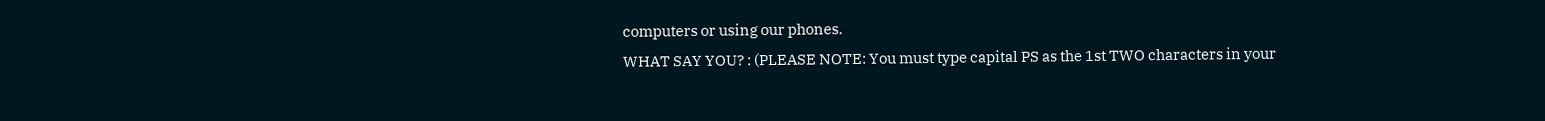computers or using our phones.
WHAT SAY YOU? : (PLEASE NOTE: You must type capital PS as the 1st TWO characters in your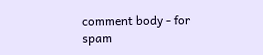comment body - for spam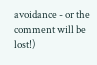avoidance - or the comment will be lost!)